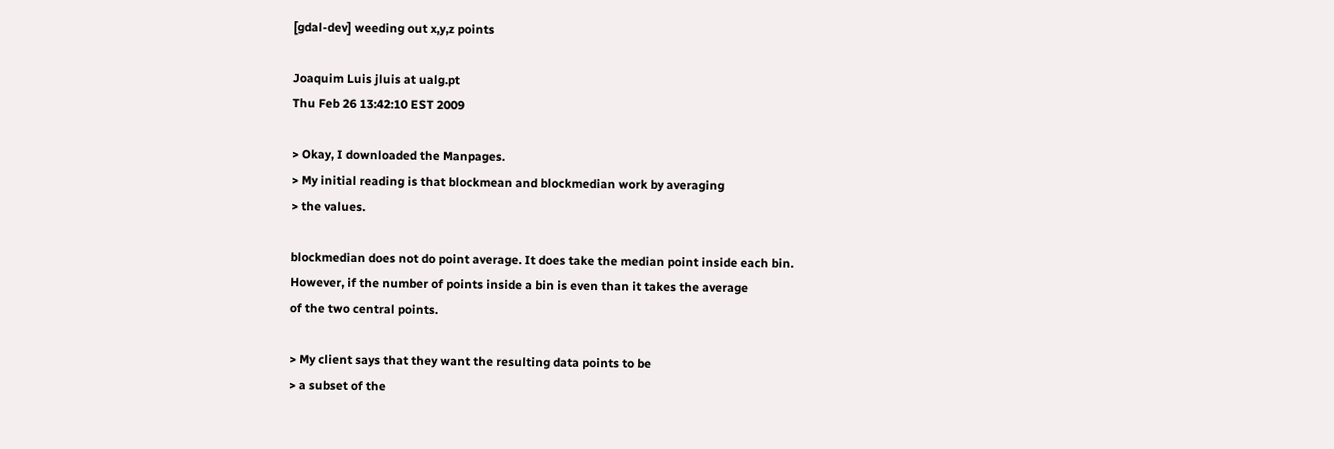[gdal-dev] weeding out x,y,z points

Joaquim Luis jluis at ualg.pt
Thu Feb 26 13:42:10 EST 2009

> Okay, I downloaded the Manpages.
> My initial reading is that blockmean and blockmedian work by averaging
> the values.

blockmedian does not do point average. It does take the median point inside each bin.
However, if the number of points inside a bin is even than it takes the average
of the two central points.

> My client says that they want the resulting data points to be
> a subset of the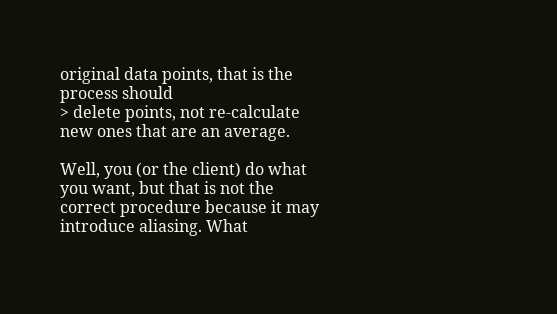original data points, that is the process should
> delete points, not re-calculate new ones that are an average.

Well, you (or the client) do what you want, but that is not the
correct procedure because it may introduce aliasing. What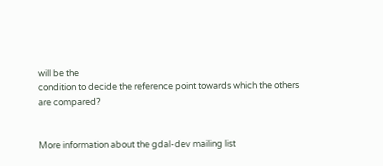will be the
condition to decide the reference point towards which the others
are compared?


More information about the gdal-dev mailing list